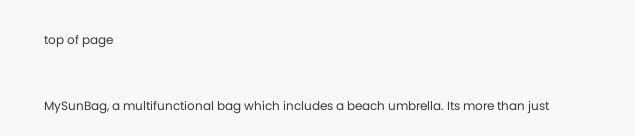top of page


MySunBag, a multifunctional bag which includes a beach umbrella. Its more than just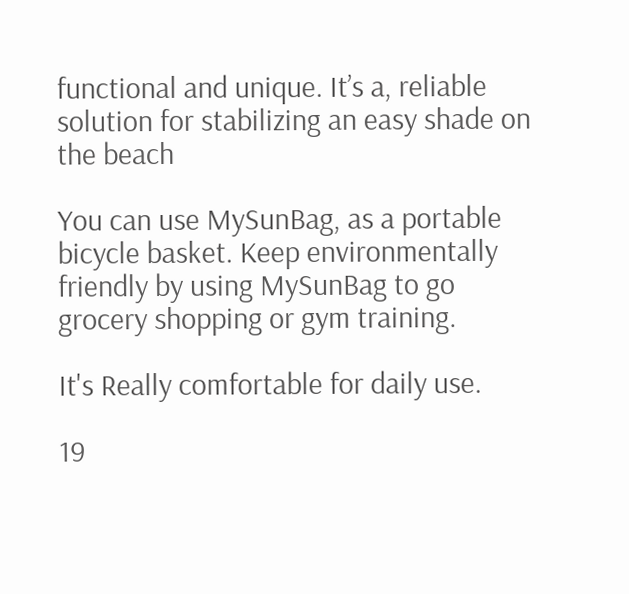functional and unique. It’s a, reliable solution for stabilizing an easy shade on the beach

You can use MySunBag, as a portable bicycle basket. Keep environmentally friendly by using MySunBag to go grocery shopping or gym training.

It's Really comfortable for daily use.

19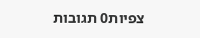צפיות0 תגובות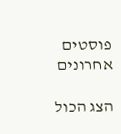פוסטים אחרונים

הצג הכול